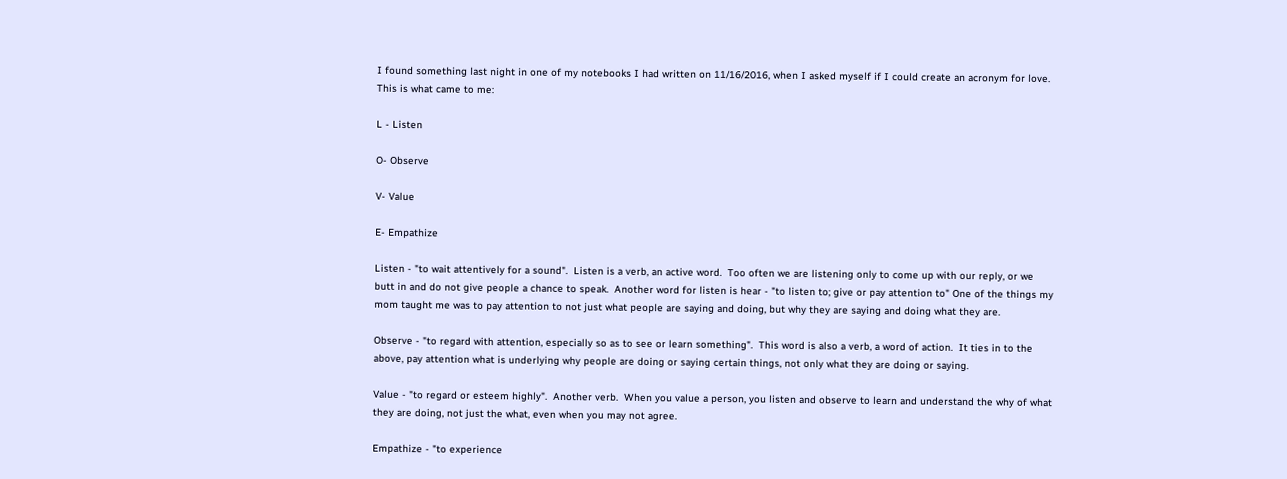I found something last night in one of my notebooks I had written on 11/16/2016, when I asked myself if I could create an acronym for love.  This is what came to me:

L - Listen

O- Observe

V- Value

E- Empathize

Listen - "to wait attentively for a sound".  Listen is a verb, an active word.  Too often we are listening only to come up with our reply, or we butt in and do not give people a chance to speak.  Another word for listen is hear - "to listen to; give or pay attention to" One of the things my mom taught me was to pay attention to not just what people are saying and doing, but why they are saying and doing what they are.

Observe - "to regard with attention, especially so as to see or learn something".  This word is also a verb, a word of action.  It ties in to the above, pay attention what is underlying why people are doing or saying certain things, not only what they are doing or saying.

Value - "to regard or esteem highly".  Another verb.  When you value a person, you listen and observe to learn and understand the why of what they are doing, not just the what, even when you may not agree.

Empathize - "to experience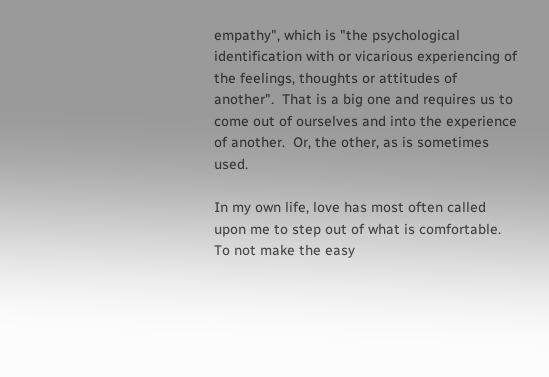empathy", which is "the psychological identification with or vicarious experiencing of the feelings, thoughts or attitudes of another".  That is a big one and requires us to come out of ourselves and into the experience of another.  Or, the other, as is sometimes used.

In my own life, love has most often called upon me to step out of what is comfortable.  To not make the easy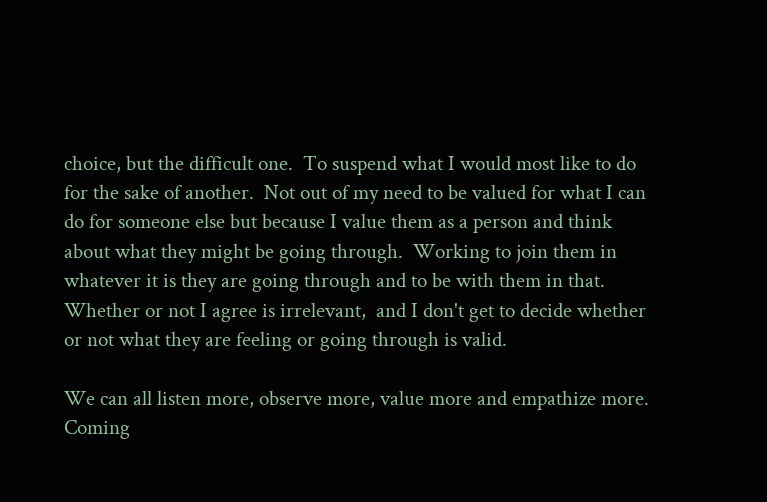choice, but the difficult one.  To suspend what I would most like to do for the sake of another.  Not out of my need to be valued for what I can do for someone else but because I value them as a person and think about what they might be going through.  Working to join them in whatever it is they are going through and to be with them in that.  Whether or not I agree is irrelevant,  and I don't get to decide whether or not what they are feeling or going through is valid.

We can all listen more, observe more, value more and empathize more.  Coming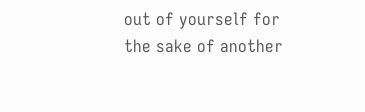out of yourself for the sake of another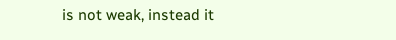is not weak, instead it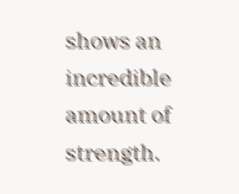shows an incredible amount of strength.